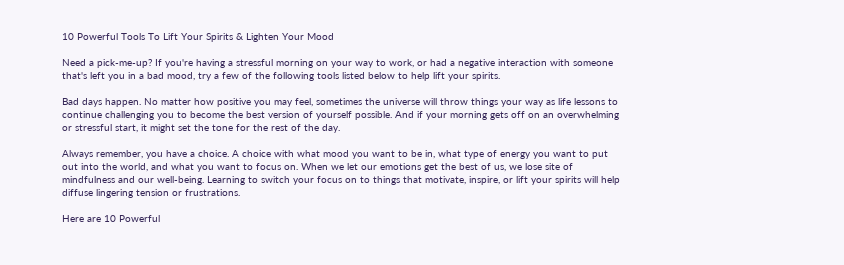10 Powerful Tools To Lift Your Spirits & Lighten Your Mood

Need a pick-me-up? If you're having a stressful morning on your way to work, or had a negative interaction with someone that's left you in a bad mood, try a few of the following tools listed below to help lift your spirits.

Bad days happen. No matter how positive you may feel, sometimes the universe will throw things your way as life lessons to continue challenging you to become the best version of yourself possible. And if your morning gets off on an overwhelming or stressful start, it might set the tone for the rest of the day.

Always remember, you have a choice. A choice with what mood you want to be in, what type of energy you want to put out into the world, and what you want to focus on. When we let our emotions get the best of us, we lose site of mindfulness and our well-being. Learning to switch your focus on to things that motivate, inspire, or lift your spirits will help diffuse lingering tension or frustrations.

Here are 10 Powerful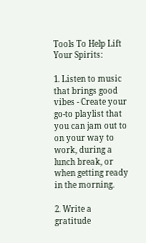Tools To Help Lift Your Spirits:

1. Listen to music that brings good vibes - Create your go-to playlist that you can jam out to on your way to work, during a lunch break, or when getting ready in the morning.

2. Write a gratitude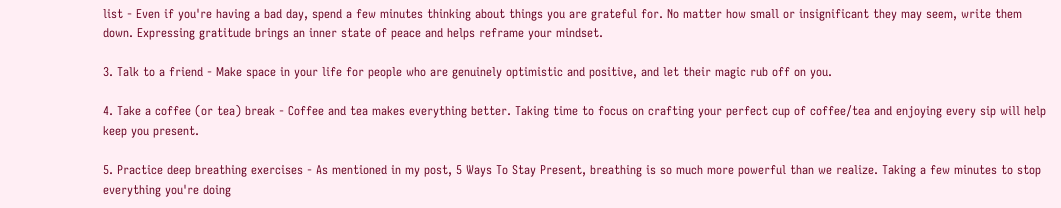list - Even if you're having a bad day, spend a few minutes thinking about things you are grateful for. No matter how small or insignificant they may seem, write them down. Expressing gratitude brings an inner state of peace and helps reframe your mindset.

3. Talk to a friend - Make space in your life for people who are genuinely optimistic and positive, and let their magic rub off on you.

4. Take a coffee (or tea) break - Coffee and tea makes everything better. Taking time to focus on crafting your perfect cup of coffee/tea and enjoying every sip will help keep you present.

5. Practice deep breathing exercises - As mentioned in my post, 5 Ways To Stay Present, breathing is so much more powerful than we realize. Taking a few minutes to stop everything you're doing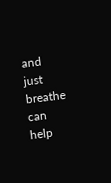and just breathe can help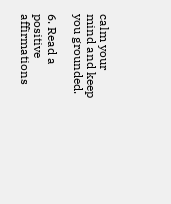calm your mind and keep you grounded.

6. Read a positive affirmations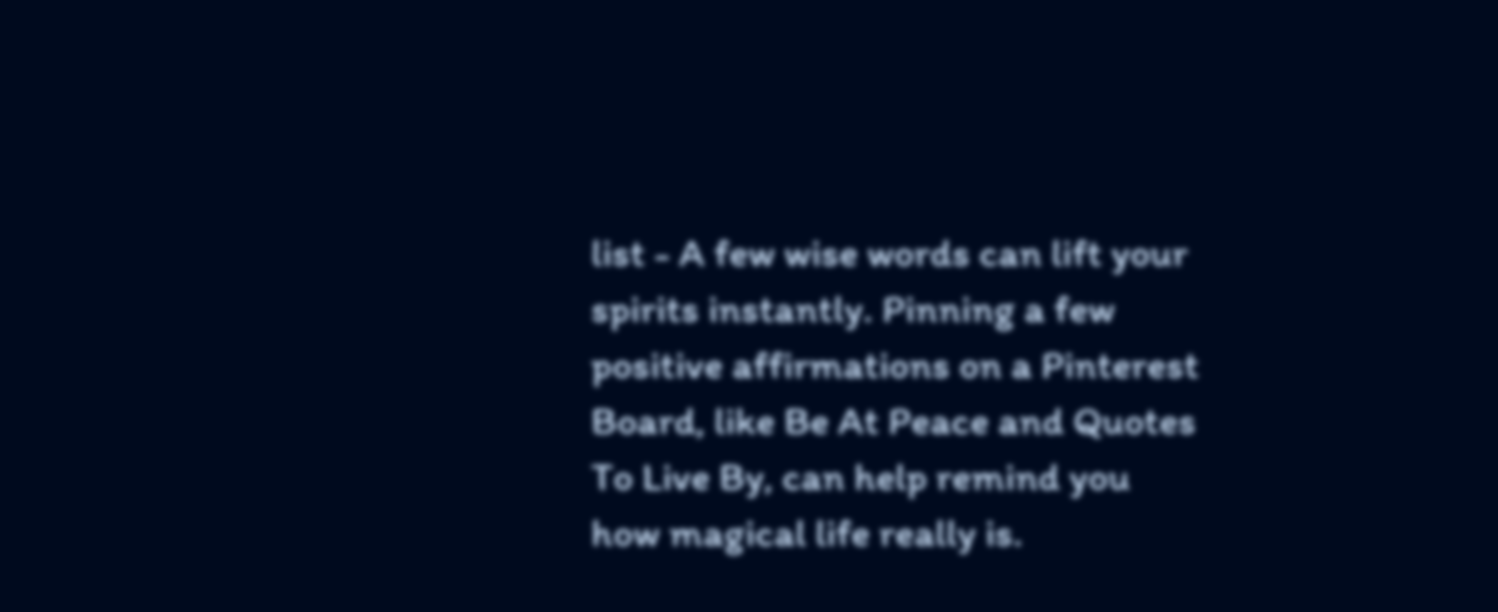list - A few wise words can lift your spirits instantly. Pinning a few positive affirmations on a Pinterest Board, like Be At Peace and Quotes To Live By, can help remind you how magical life really is.